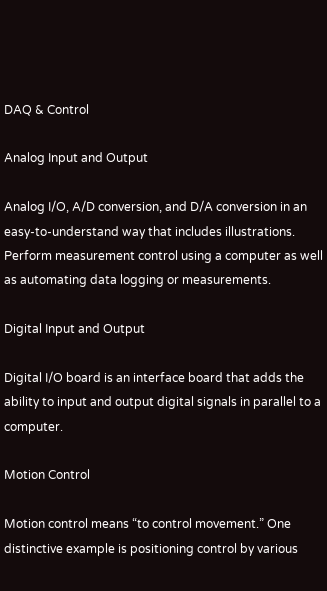DAQ & Control

Analog Input and Output

Analog I/O, A/D conversion, and D/A conversion in an easy-to-understand way that includes illustrations. Perform measurement control using a computer as well as automating data logging or measurements.

Digital Input and Output

Digital I/O board is an interface board that adds the ability to input and output digital signals in parallel to a computer.

Motion Control

Motion control means “to control movement.” One distinctive example is positioning control by various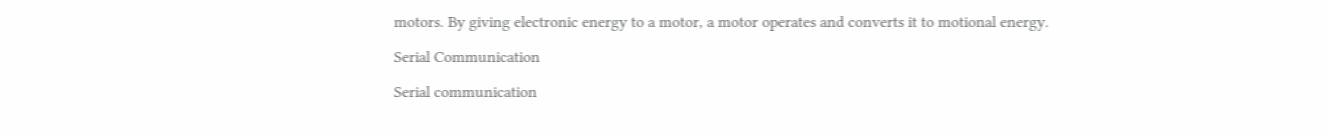motors. By giving electronic energy to a motor, a motor operates and converts it to motional energy.

Serial Communication

Serial communication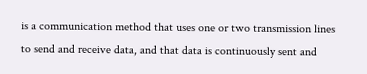is a communication method that uses one or two transmission lines to send and receive data, and that data is continuously sent and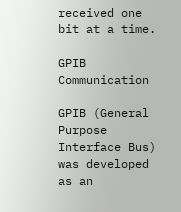received one bit at a time.

GPIB Communication

GPIB (General Purpose Interface Bus) was developed as an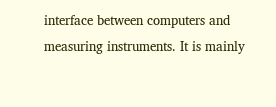interface between computers and measuring instruments. It is mainly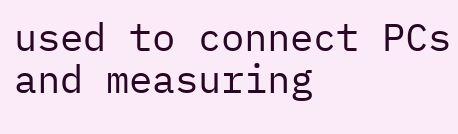used to connect PCs and measuring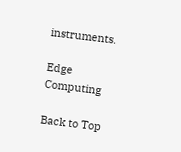instruments.

Edge Computing

Back to Top